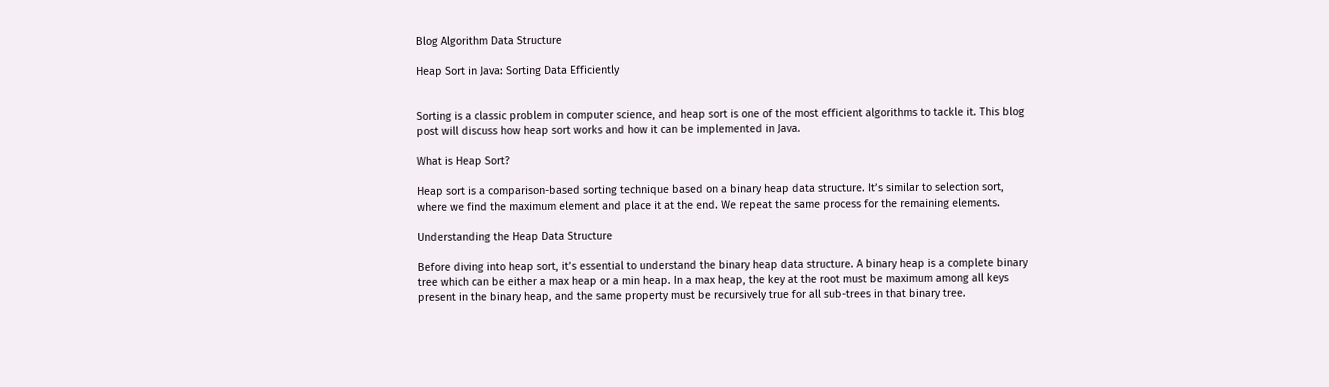Blog Algorithm Data Structure

Heap Sort in Java: Sorting Data Efficiently


Sorting is a classic problem in computer science, and heap sort is one of the most efficient algorithms to tackle it. This blog post will discuss how heap sort works and how it can be implemented in Java.

What is Heap Sort?

Heap sort is a comparison-based sorting technique based on a binary heap data structure. It’s similar to selection sort, where we find the maximum element and place it at the end. We repeat the same process for the remaining elements.

Understanding the Heap Data Structure

Before diving into heap sort, it’s essential to understand the binary heap data structure. A binary heap is a complete binary tree which can be either a max heap or a min heap. In a max heap, the key at the root must be maximum among all keys present in the binary heap, and the same property must be recursively true for all sub-trees in that binary tree.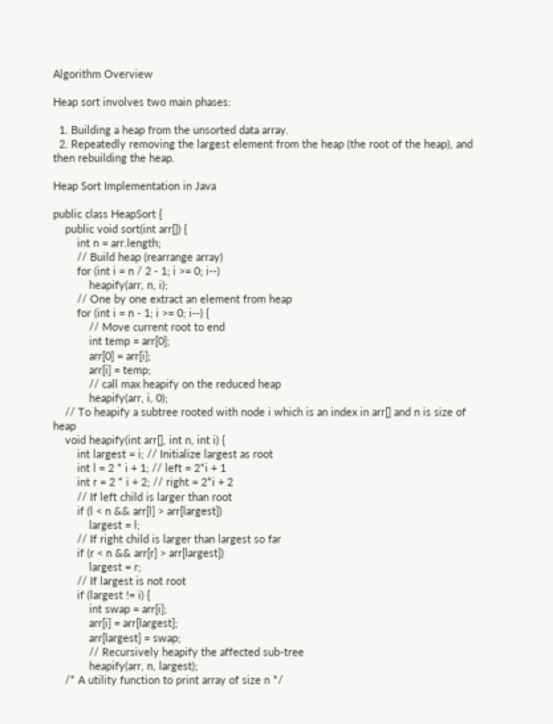Algorithm Overview

Heap sort involves two main phases:

  1. Building a heap from the unsorted data array.
  2. Repeatedly removing the largest element from the heap (the root of the heap), and then rebuilding the heap.

Heap Sort Implementation in Java

public class HeapSort {
    public void sort(int arr[]) {
        int n = arr.length;
        // Build heap (rearrange array)
        for (int i = n / 2 - 1; i >= 0; i--)
            heapify(arr, n, i);
        // One by one extract an element from heap
        for (int i = n - 1; i >= 0; i--) {
            // Move current root to end
            int temp = arr[0];
            arr[0] = arr[i];
            arr[i] = temp;
            // call max heapify on the reduced heap
            heapify(arr, i, 0);
    // To heapify a subtree rooted with node i which is an index in arr[] and n is size of heap
    void heapify(int arr[], int n, int i) {
        int largest = i; // Initialize largest as root
        int l = 2 * i + 1; // left = 2*i + 1
        int r = 2 * i + 2; // right = 2*i + 2
        // If left child is larger than root
        if (l < n && arr[l] > arr[largest])
            largest = l;
        // If right child is larger than largest so far
        if (r < n && arr[r] > arr[largest])
            largest = r;
        // If largest is not root
        if (largest != i) {
            int swap = arr[i];
            arr[i] = arr[largest];
            arr[largest] = swap;
            // Recursively heapify the affected sub-tree
            heapify(arr, n, largest);
    /* A utility function to print array of size n */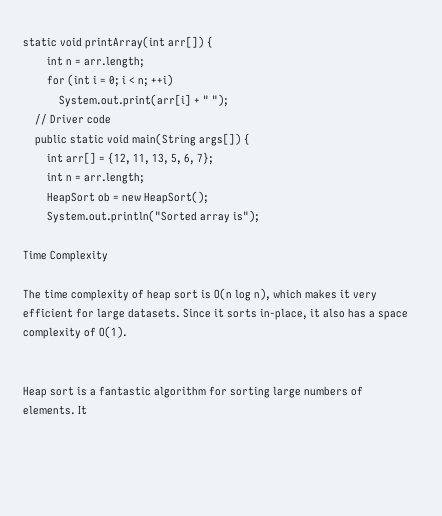static void printArray(int arr[]) {
        int n = arr.length;
        for (int i = 0; i < n; ++i)
            System.out.print(arr[i] + " ");
    // Driver code
    public static void main(String args[]) {
        int arr[] = {12, 11, 13, 5, 6, 7};
        int n = arr.length;
        HeapSort ob = new HeapSort();
        System.out.println("Sorted array is");

Time Complexity

The time complexity of heap sort is O(n log n), which makes it very efficient for large datasets. Since it sorts in-place, it also has a space complexity of O(1).


Heap sort is a fantastic algorithm for sorting large numbers of elements. It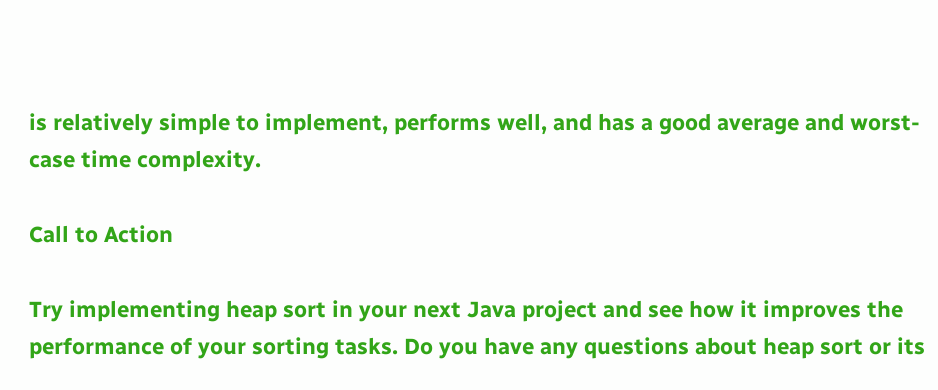is relatively simple to implement, performs well, and has a good average and worst-case time complexity.

Call to Action

Try implementing heap sort in your next Java project and see how it improves the performance of your sorting tasks. Do you have any questions about heap sort or its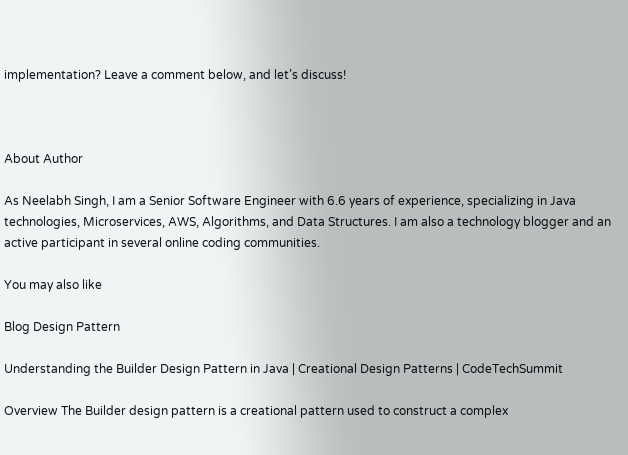implementation? Leave a comment below, and let’s discuss!



About Author

As Neelabh Singh, I am a Senior Software Engineer with 6.6 years of experience, specializing in Java technologies, Microservices, AWS, Algorithms, and Data Structures. I am also a technology blogger and an active participant in several online coding communities.

You may also like

Blog Design Pattern

Understanding the Builder Design Pattern in Java | Creational Design Patterns | CodeTechSummit

Overview The Builder design pattern is a creational pattern used to construct a complex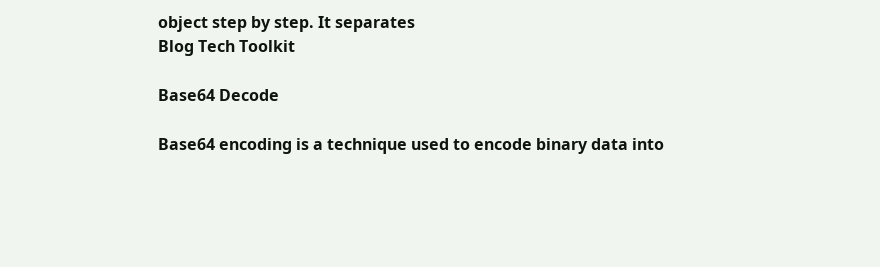object step by step. It separates
Blog Tech Toolkit

Base64 Decode

Base64 encoding is a technique used to encode binary data into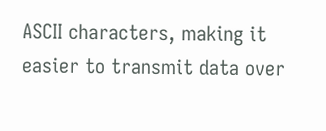ASCII characters, making it easier to transmit data over